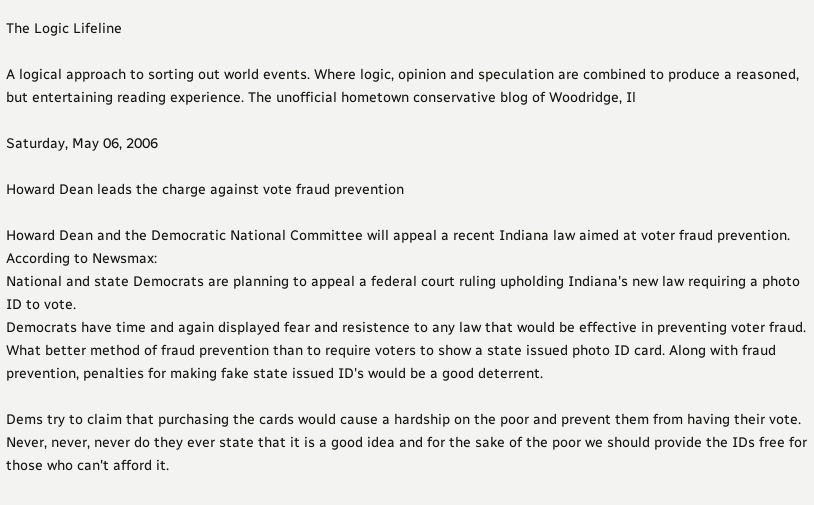The Logic Lifeline

A logical approach to sorting out world events. Where logic, opinion and speculation are combined to produce a reasoned, but entertaining reading experience. The unofficial hometown conservative blog of Woodridge, Il

Saturday, May 06, 2006

Howard Dean leads the charge against vote fraud prevention

Howard Dean and the Democratic National Committee will appeal a recent Indiana law aimed at voter fraud prevention. According to Newsmax:
National and state Democrats are planning to appeal a federal court ruling upholding Indiana's new law requiring a photo ID to vote.
Democrats have time and again displayed fear and resistence to any law that would be effective in preventing voter fraud. What better method of fraud prevention than to require voters to show a state issued photo ID card. Along with fraud prevention, penalties for making fake state issued ID's would be a good deterrent.

Dems try to claim that purchasing the cards would cause a hardship on the poor and prevent them from having their vote. Never, never, never do they ever state that it is a good idea and for the sake of the poor we should provide the IDs free for those who can't afford it.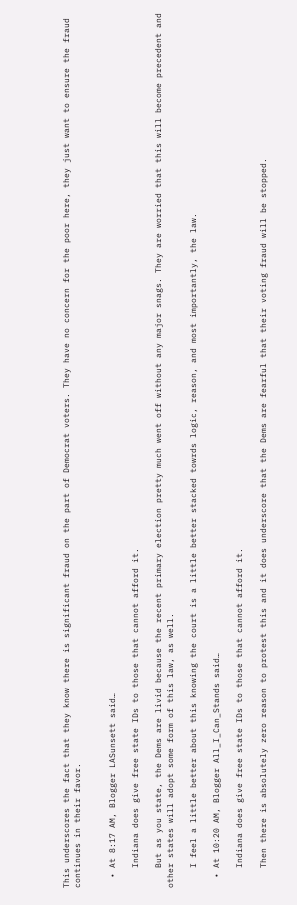This underscores the fact that they know there is significant fraud on the part of Democrat voters. They have no concern for the poor here, they just want to ensure the fraud continues in their favor.


  • At 8:17 AM, Blogger LASunsett said…

    Indiana does give free state IDs to those that cannot afford it.

    But as you state, the Dems are livid because the recent primary election pretty much went off without any major snags. They are worried that this will become precedent and other states will adopt some form of this law, as well.

    I feel a little better about this knowing the court is a little better stacked towrds logic, reason, and most importantly, the law.

  • At 10:20 AM, Blogger All_I_Can_Stands said…

    Indiana does give free state IDs to those that cannot afford it.

    Then there is absolutely zero reason to protest this and it does underscore that the Dems are fearful that their voting fraud will be stopped.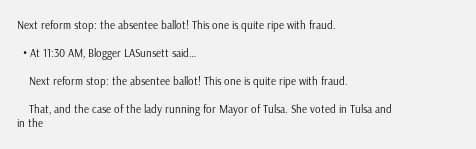Next reform stop: the absentee ballot! This one is quite ripe with fraud.

  • At 11:30 AM, Blogger LASunsett said…

    Next reform stop: the absentee ballot! This one is quite ripe with fraud.

    That, and the case of the lady running for Mayor of Tulsa. She voted in Tulsa and in the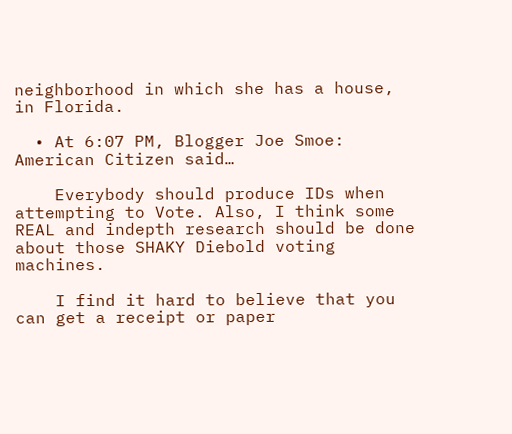neighborhood in which she has a house, in Florida.

  • At 6:07 PM, Blogger Joe Smoe: American Citizen said…

    Everybody should produce IDs when attempting to Vote. Also, I think some REAL and indepth research should be done about those SHAKY Diebold voting machines.

    I find it hard to believe that you can get a receipt or paper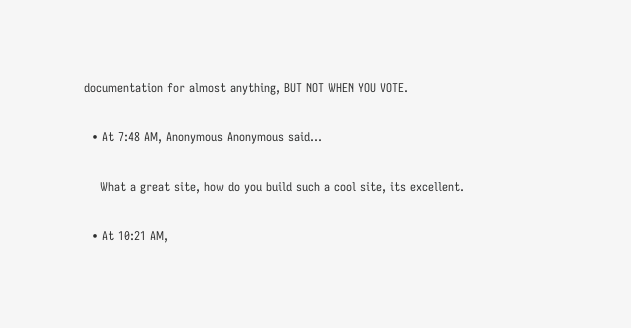documentation for almost anything, BUT NOT WHEN YOU VOTE.

  • At 7:48 AM, Anonymous Anonymous said…

    What a great site, how do you build such a cool site, its excellent.

  • At 10:21 AM,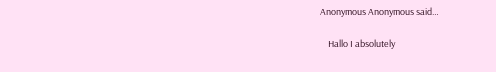Anonymous Anonymous said…

    Hallo I absolutely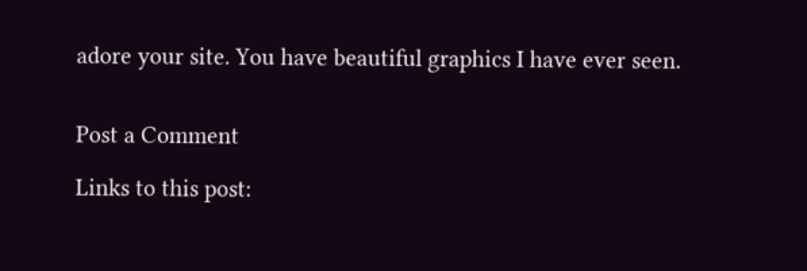adore your site. You have beautiful graphics I have ever seen.


Post a Comment

Links to this post: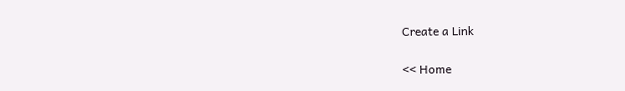Create a Link

<< Home